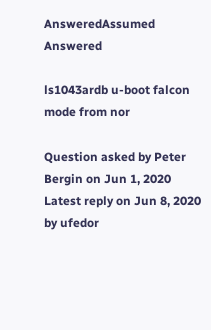AnsweredAssumed Answered

ls1043ardb u-boot falcon mode from nor

Question asked by Peter Bergin on Jun 1, 2020
Latest reply on Jun 8, 2020 by ufedor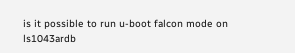is it possible to run u-boot falcon mode on ls1043ardb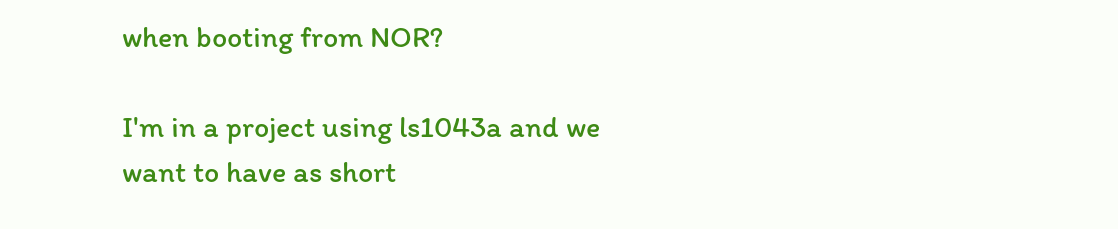when booting from NOR?

I'm in a project using ls1043a and we want to have as short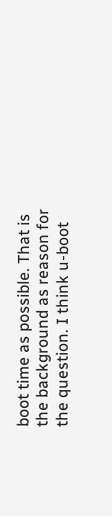boot time as possible. That is the background as reason for the question. I think u-boot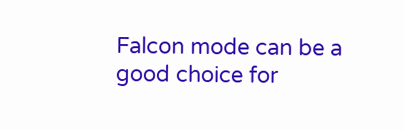Falcon mode can be a good choice for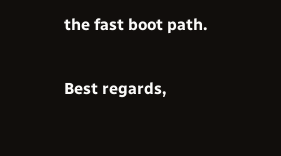the fast boot path.

Best regards,